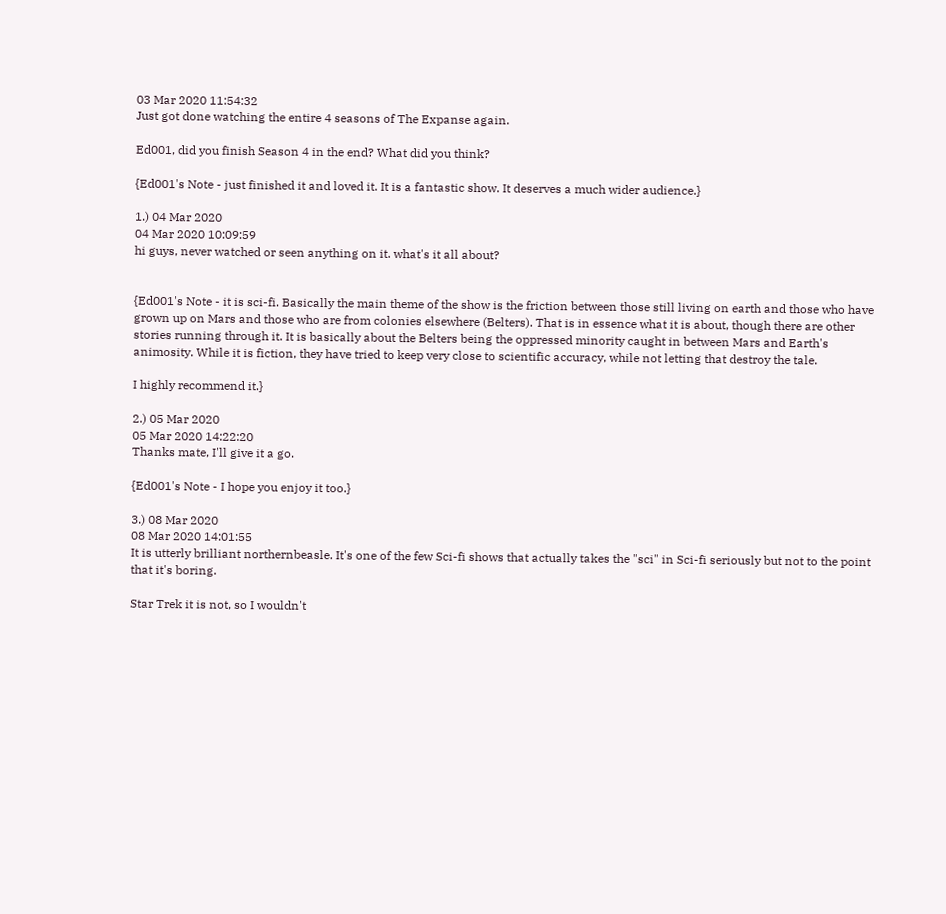03 Mar 2020 11:54:32
Just got done watching the entire 4 seasons of The Expanse again.

Ed001, did you finish Season 4 in the end? What did you think?

{Ed001's Note - just finished it and loved it. It is a fantastic show. It deserves a much wider audience.}

1.) 04 Mar 2020
04 Mar 2020 10:09:59
hi guys, never watched or seen anything on it. what's it all about?


{Ed001's Note - it is sci-fi. Basically the main theme of the show is the friction between those still living on earth and those who have grown up on Mars and those who are from colonies elsewhere (Belters). That is in essence what it is about, though there are other stories running through it. It is basically about the Belters being the oppressed minority caught in between Mars and Earth's animosity. While it is fiction, they have tried to keep very close to scientific accuracy, while not letting that destroy the tale.

I highly recommend it.}

2.) 05 Mar 2020
05 Mar 2020 14:22:20
Thanks mate, I'll give it a go.

{Ed001's Note - I hope you enjoy it too.}

3.) 08 Mar 2020
08 Mar 2020 14:01:55
It is utterly brilliant northernbeasle. It's one of the few Sci-fi shows that actually takes the "sci" in Sci-fi seriously but not to the point that it's boring.

Star Trek it is not, so I wouldn't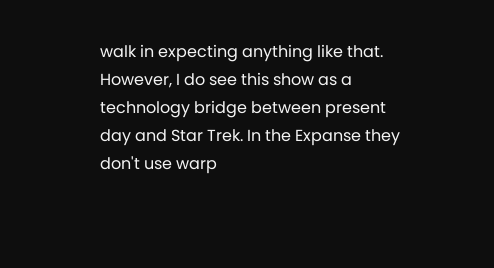walk in expecting anything like that. However, I do see this show as a technology bridge between present day and Star Trek. In the Expanse they don't use warp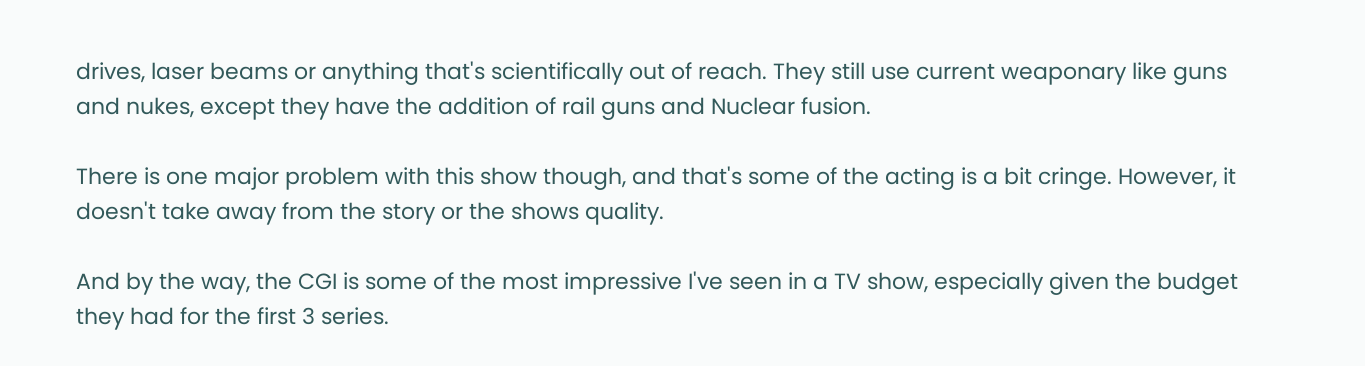drives, laser beams or anything that's scientifically out of reach. They still use current weaponary like guns and nukes, except they have the addition of rail guns and Nuclear fusion.

There is one major problem with this show though, and that's some of the acting is a bit cringe. However, it doesn't take away from the story or the shows quality.

And by the way, the CGI is some of the most impressive I've seen in a TV show, especially given the budget they had for the first 3 series.